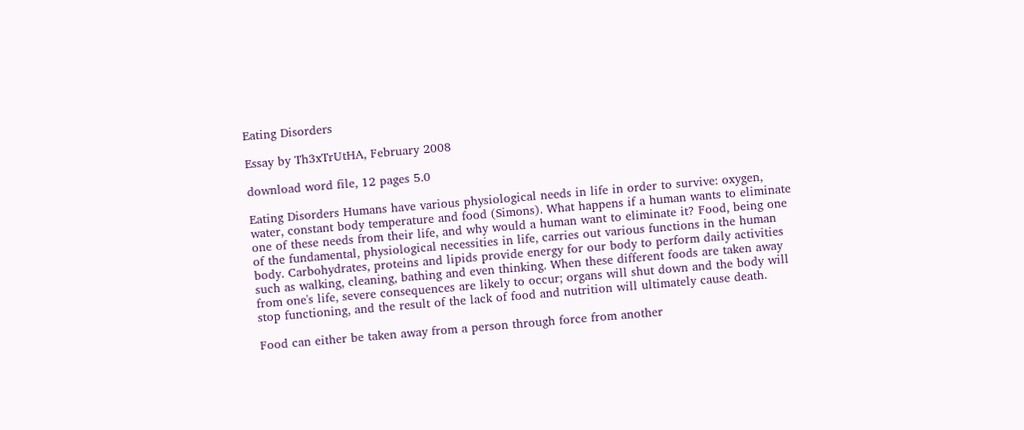Eating Disorders

Essay by Th3xTrUtHA, February 2008

download word file, 12 pages 5.0

Eating Disorders Humans have various physiological needs in life in order to survive: oxygen, water, constant body temperature and food (Simons). What happens if a human wants to eliminate one of these needs from their life, and why would a human want to eliminate it? Food, being one of the fundamental, physiological necessities in life, carries out various functions in the human body. Carbohydrates, proteins and lipids provide energy for our body to perform daily activities such as walking, cleaning, bathing and even thinking. When these different foods are taken away from one's life, severe consequences are likely to occur; organs will shut down and the body will stop functioning, and the result of the lack of food and nutrition will ultimately cause death.

Food can either be taken away from a person through force from another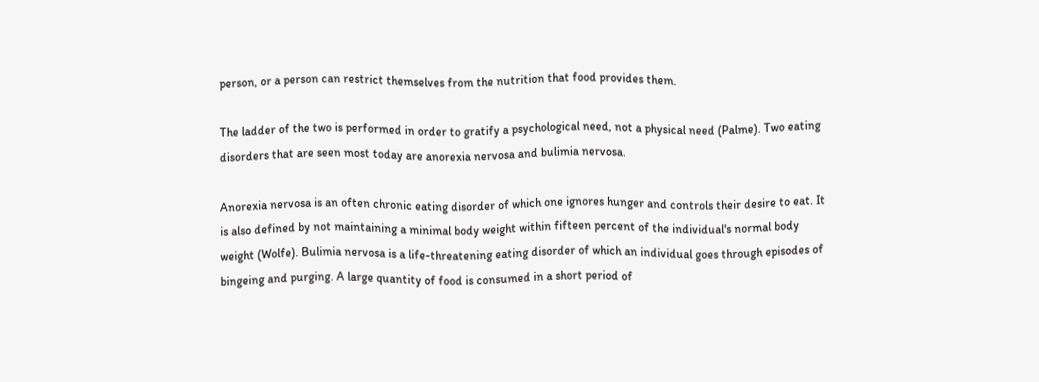person, or a person can restrict themselves from the nutrition that food provides them.

The ladder of the two is performed in order to gratify a psychological need, not a physical need (Palme). Two eating disorders that are seen most today are anorexia nervosa and bulimia nervosa.

Anorexia nervosa is an often chronic eating disorder of which one ignores hunger and controls their desire to eat. It is also defined by not maintaining a minimal body weight within fifteen percent of the individual's normal body weight (Wolfe). Bulimia nervosa is a life-threatening eating disorder of which an individual goes through episodes of bingeing and purging. A large quantity of food is consumed in a short period of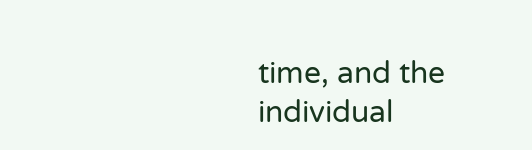time, and the individual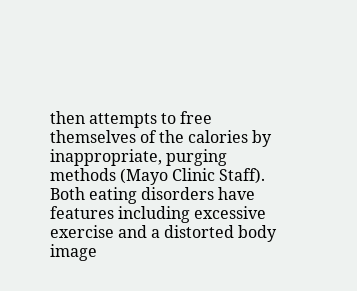then attempts to free themselves of the calories by inappropriate, purging methods (Mayo Clinic Staff). Both eating disorders have features including excessive exercise and a distorted body image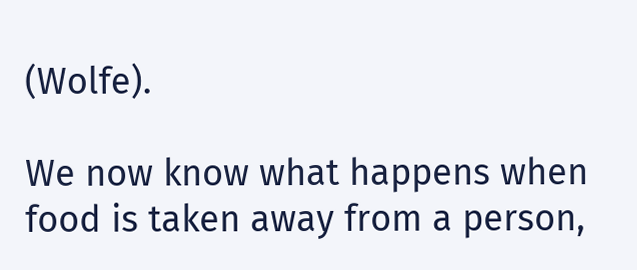(Wolfe).

We now know what happens when food is taken away from a person,